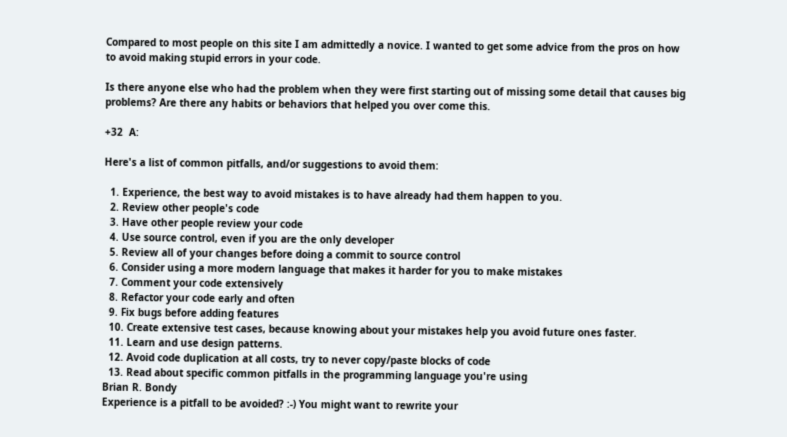Compared to most people on this site I am admittedly a novice. I wanted to get some advice from the pros on how to avoid making stupid errors in your code.

Is there anyone else who had the problem when they were first starting out of missing some detail that causes big problems? Are there any habits or behaviors that helped you over come this.

+32  A:

Here's a list of common pitfalls, and/or suggestions to avoid them:

  1. Experience, the best way to avoid mistakes is to have already had them happen to you.
  2. Review other people's code
  3. Have other people review your code
  4. Use source control, even if you are the only developer
  5. Review all of your changes before doing a commit to source control
  6. Consider using a more modern language that makes it harder for you to make mistakes
  7. Comment your code extensively
  8. Refactor your code early and often
  9. Fix bugs before adding features
  10. Create extensive test cases, because knowing about your mistakes help you avoid future ones faster.
  11. Learn and use design patterns.
  12. Avoid code duplication at all costs, try to never copy/paste blocks of code
  13. Read about specific common pitfalls in the programming language you're using
Brian R. Bondy
Experience is a pitfall to be avoided? :-) You might want to rewrite your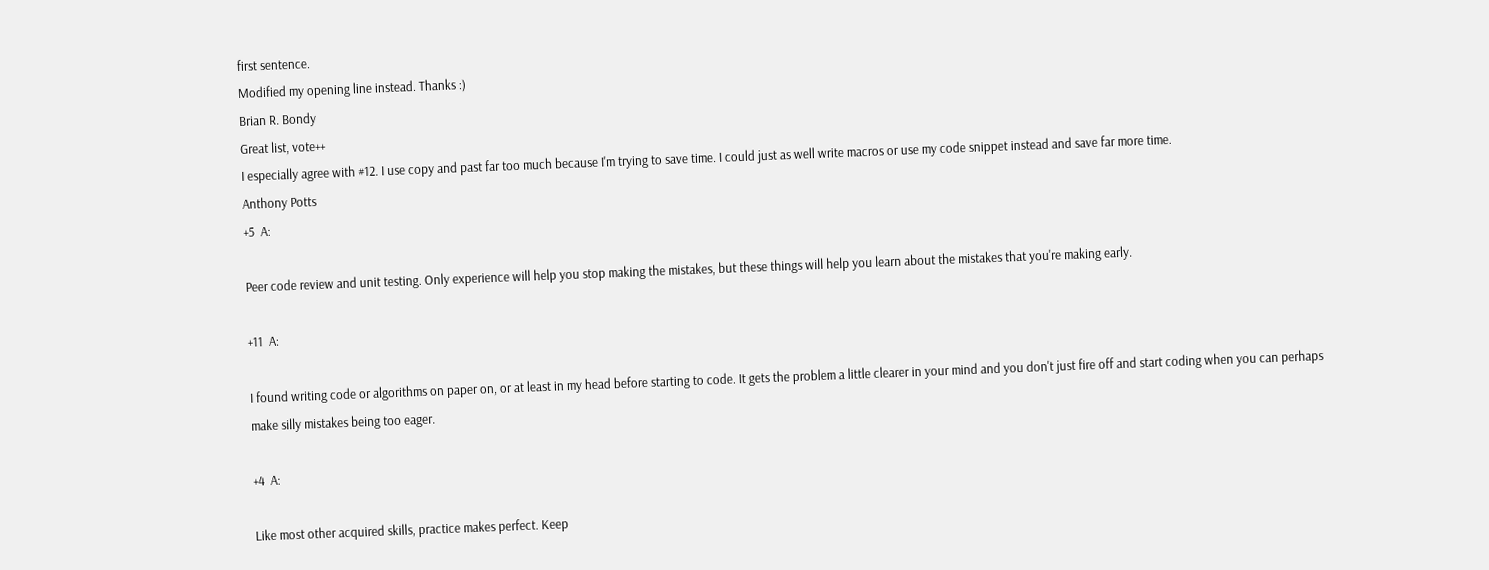first sentence.
Modified my opening line instead. Thanks :)
Brian R. Bondy
Great list, vote++
I especially agree with #12. I use copy and past far too much because I'm trying to save time. I could just as well write macros or use my code snippet instead and save far more time.
Anthony Potts
+5  A:

Peer code review and unit testing. Only experience will help you stop making the mistakes, but these things will help you learn about the mistakes that you're making early.

+11  A:

I found writing code or algorithms on paper on, or at least in my head before starting to code. It gets the problem a little clearer in your mind and you don't just fire off and start coding when you can perhaps make silly mistakes being too eager.

+4  A:

Like most other acquired skills, practice makes perfect. Keep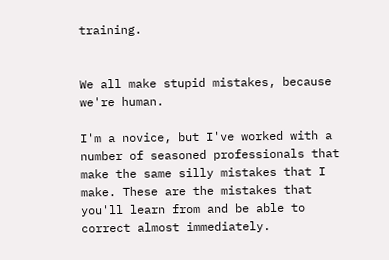training.


We all make stupid mistakes, because we're human.

I'm a novice, but I've worked with a number of seasoned professionals that make the same silly mistakes that I make. These are the mistakes that you'll learn from and be able to correct almost immediately.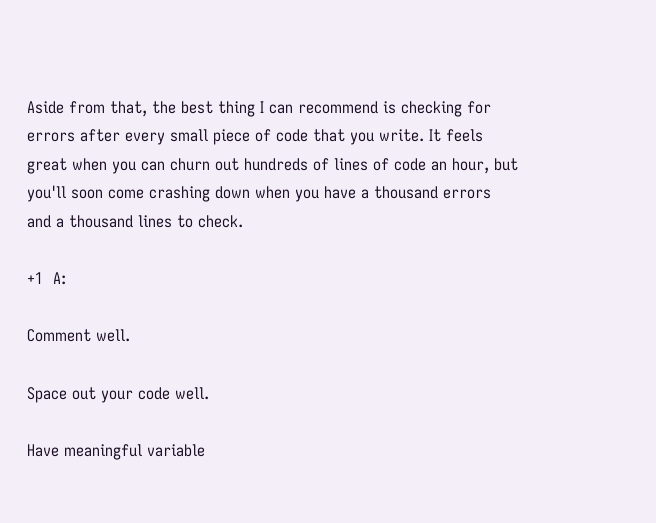Aside from that, the best thing I can recommend is checking for errors after every small piece of code that you write. It feels great when you can churn out hundreds of lines of code an hour, but you'll soon come crashing down when you have a thousand errors and a thousand lines to check.

+1  A:

Comment well.

Space out your code well.

Have meaningful variable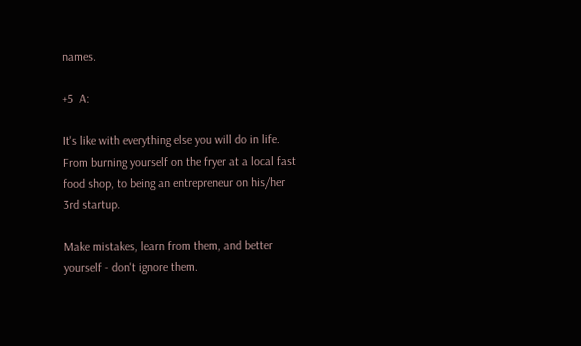names.

+5  A:

It's like with everything else you will do in life. From burning yourself on the fryer at a local fast food shop, to being an entrepreneur on his/her 3rd startup.

Make mistakes, learn from them, and better yourself - don't ignore them.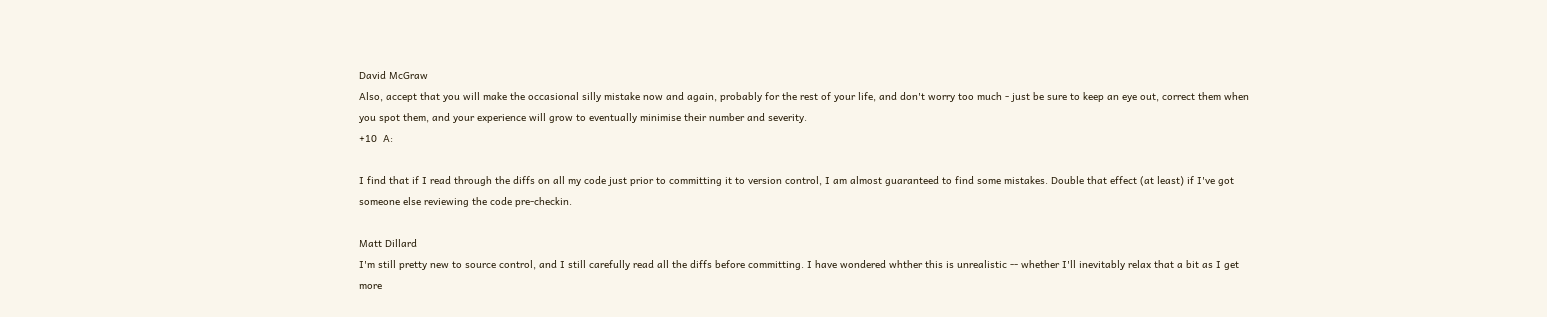David McGraw
Also, accept that you will make the occasional silly mistake now and again, probably for the rest of your life, and don't worry too much - just be sure to keep an eye out, correct them when you spot them, and your experience will grow to eventually minimise their number and severity.
+10  A:

I find that if I read through the diffs on all my code just prior to committing it to version control, I am almost guaranteed to find some mistakes. Double that effect (at least) if I've got someone else reviewing the code pre-checkin.

Matt Dillard
I'm still pretty new to source control, and I still carefully read all the diffs before committing. I have wondered whther this is unrealistic -- whether I'll inevitably relax that a bit as I get more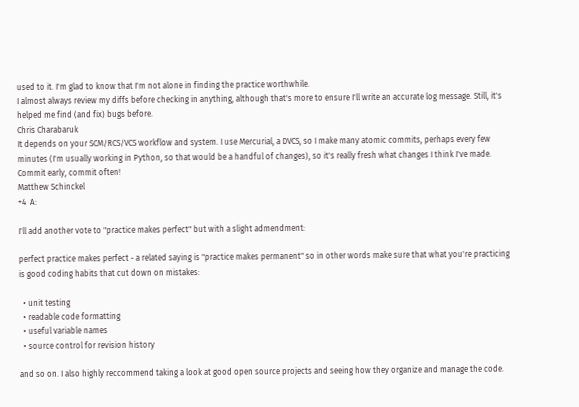used to it. I'm glad to know that I'm not alone in finding the practice worthwhile.
I almost always review my diffs before checking in anything, although that's more to ensure I'll write an accurate log message. Still, it's helped me find (and fix) bugs before.
Chris Charabaruk
It depends on your SCM/RCS/VCS workflow and system. I use Mercurial, a DVCS, so I make many atomic commits, perhaps every few minutes (I'm usually working in Python, so that would be a handful of changes), so it's really fresh what changes I think I've made. Commit early, commit often!
Matthew Schinckel
+4  A:

I'll add another vote to "practice makes perfect" but with a slight admendment:

perfect practice makes perfect - a related saying is "practice makes permanent" so in other words make sure that what you're practicing is good coding habits that cut down on mistakes:

  • unit testing
  • readable code formatting
  • useful variable names
  • source control for revision history

and so on. I also highly reccommend taking a look at good open source projects and seeing how they organize and manage the code.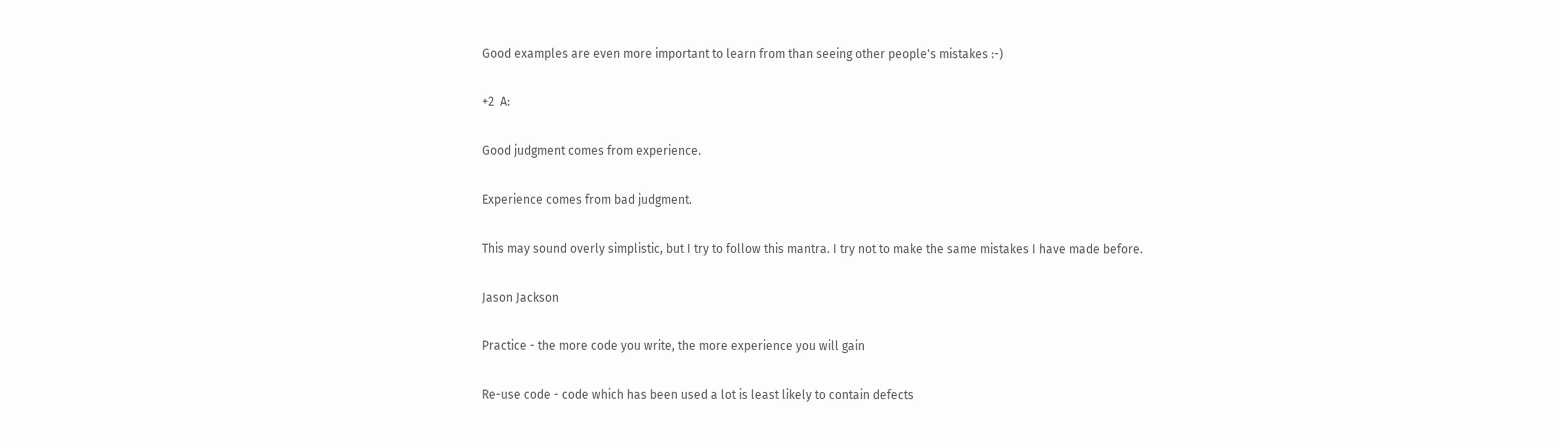Good examples are even more important to learn from than seeing other people's mistakes :-)

+2  A:

Good judgment comes from experience.

Experience comes from bad judgment.

This may sound overly simplistic, but I try to follow this mantra. I try not to make the same mistakes I have made before.

Jason Jackson

Practice - the more code you write, the more experience you will gain

Re-use code - code which has been used a lot is least likely to contain defects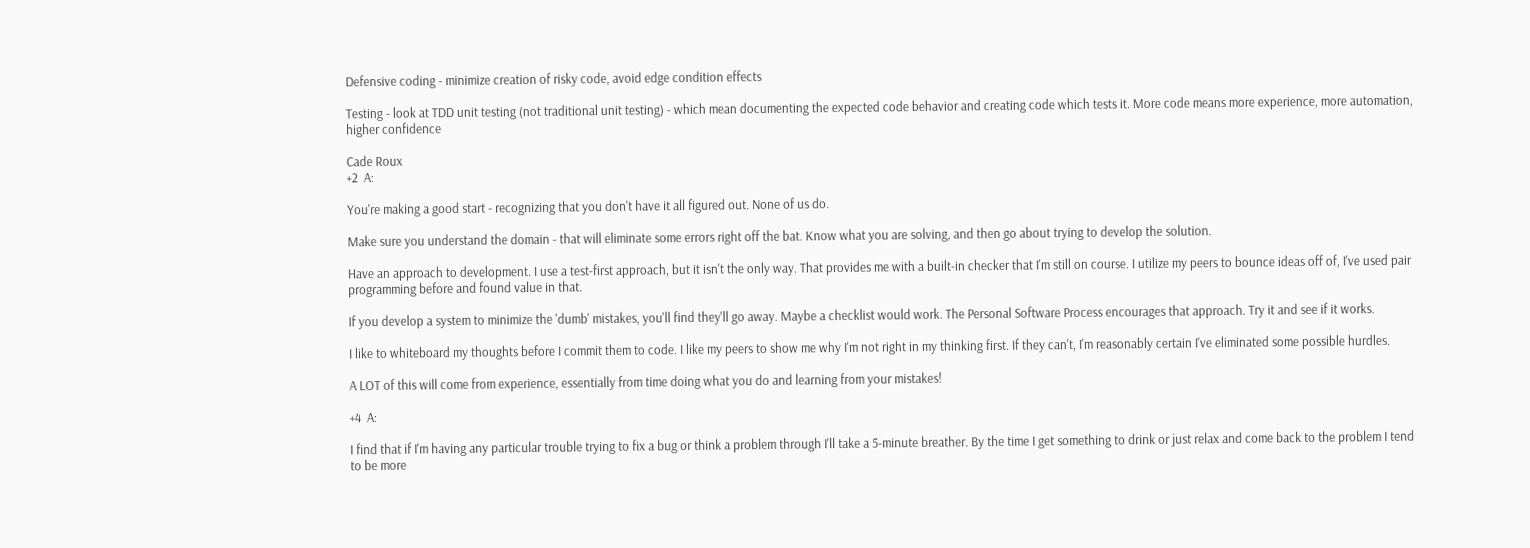Defensive coding - minimize creation of risky code, avoid edge condition effects

Testing - look at TDD unit testing (not traditional unit testing) - which mean documenting the expected code behavior and creating code which tests it. More code means more experience, more automation, higher confidence

Cade Roux
+2  A:

You're making a good start - recognizing that you don't have it all figured out. None of us do.

Make sure you understand the domain - that will eliminate some errors right off the bat. Know what you are solving, and then go about trying to develop the solution.

Have an approach to development. I use a test-first approach, but it isn't the only way. That provides me with a built-in checker that I'm still on course. I utilize my peers to bounce ideas off of, I've used pair programming before and found value in that.

If you develop a system to minimize the 'dumb' mistakes, you'll find they'll go away. Maybe a checklist would work. The Personal Software Process encourages that approach. Try it and see if it works.

I like to whiteboard my thoughts before I commit them to code. I like my peers to show me why I'm not right in my thinking first. If they can't, I'm reasonably certain I've eliminated some possible hurdles.

A LOT of this will come from experience, essentially from time doing what you do and learning from your mistakes!

+4  A:

I find that if I'm having any particular trouble trying to fix a bug or think a problem through I'll take a 5-minute breather. By the time I get something to drink or just relax and come back to the problem I tend to be more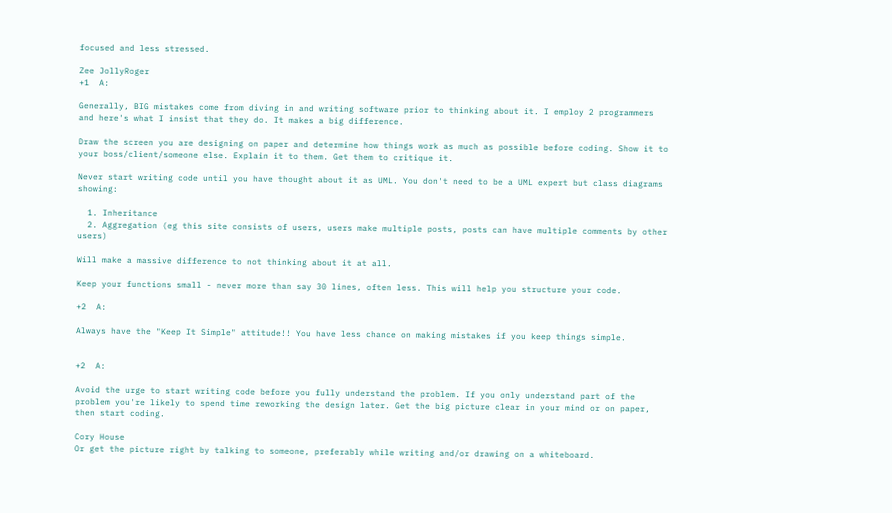focused and less stressed.

Zee JollyRoger
+1  A:

Generally, BIG mistakes come from diving in and writing software prior to thinking about it. I employ 2 programmers and here's what I insist that they do. It makes a big difference.

Draw the screen you are designing on paper and determine how things work as much as possible before coding. Show it to your boss/client/someone else. Explain it to them. Get them to critique it.

Never start writing code until you have thought about it as UML. You don't need to be a UML expert but class diagrams showing:

  1. Inheritance
  2. Aggregation (eg this site consists of users, users make multiple posts, posts can have multiple comments by other users)

Will make a massive difference to not thinking about it at all.

Keep your functions small - never more than say 30 lines, often less. This will help you structure your code.

+2  A:

Always have the "Keep It Simple" attitude!! You have less chance on making mistakes if you keep things simple.


+2  A:

Avoid the urge to start writing code before you fully understand the problem. If you only understand part of the problem you're likely to spend time reworking the design later. Get the big picture clear in your mind or on paper, then start coding.

Cory House
Or get the picture right by talking to someone, preferably while writing and/or drawing on a whiteboard.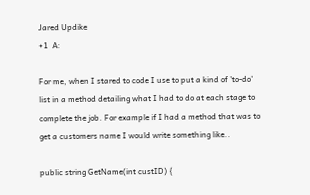Jared Updike
+1  A:

For me, when I stared to code I use to put a kind of 'to-do' list in a method detailing what I had to do at each stage to complete the job. For example if I had a method that was to get a customers name I would write something like..

public string GetName(int custID) {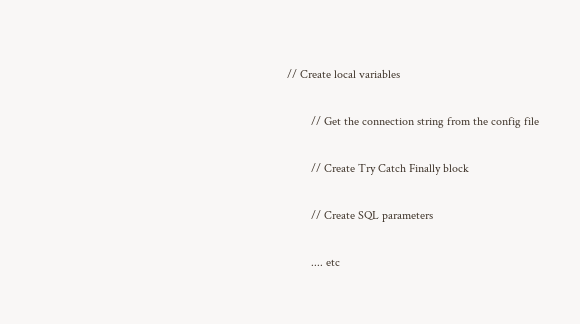// Create local variables

        // Get the connection string from the config file

        // Create Try Catch Finally block

        // Create SQL parameters

        .... etc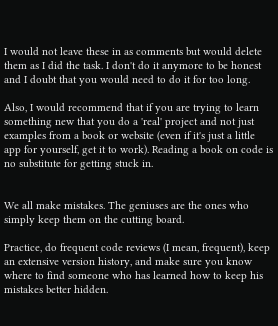I would not leave these in as comments but would delete them as I did the task. I don't do it anymore to be honest and I doubt that you would need to do it for too long.

Also, I would recommend that if you are trying to learn something new that you do a 'real' project and not just examples from a book or website (even if it's just a little app for yourself, get it to work). Reading a book on code is no substitute for getting stuck in.


We all make mistakes. The geniuses are the ones who simply keep them on the cutting board.

Practice, do frequent code reviews (I mean, frequent), keep an extensive version history, and make sure you know where to find someone who has learned how to keep his mistakes better hidden.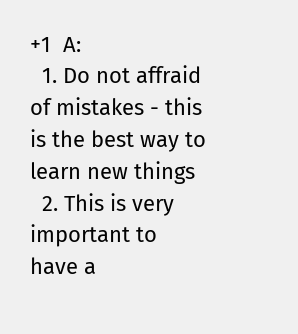+1  A:
  1. Do not affraid of mistakes - this is the best way to learn new things
  2. This is very important to have a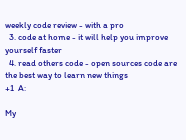weekly code review - with a pro
  3. code at home - it will help you improve yourself faster
  4. read others code - open sources code are the best way to learn new things
+1  A:

My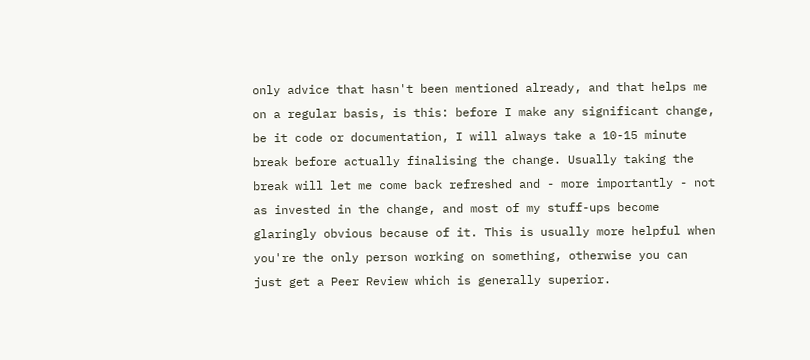only advice that hasn't been mentioned already, and that helps me on a regular basis, is this: before I make any significant change, be it code or documentation, I will always take a 10-15 minute break before actually finalising the change. Usually taking the break will let me come back refreshed and - more importantly - not as invested in the change, and most of my stuff-ups become glaringly obvious because of it. This is usually more helpful when you're the only person working on something, otherwise you can just get a Peer Review which is generally superior.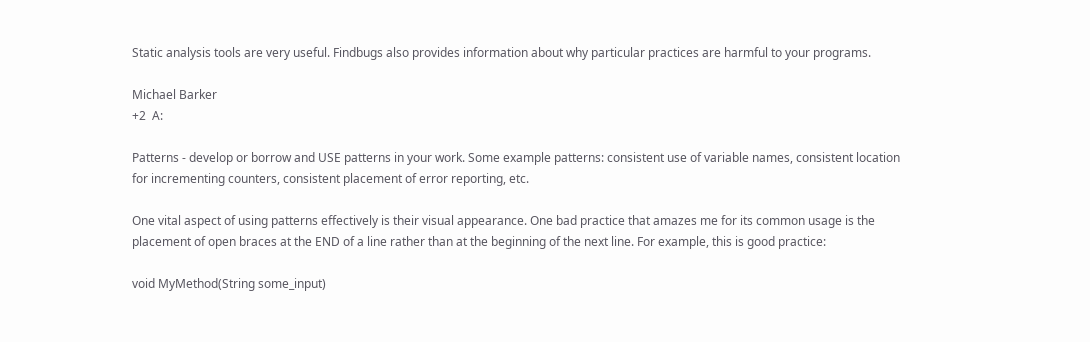Static analysis tools are very useful. Findbugs also provides information about why particular practices are harmful to your programs.

Michael Barker
+2  A:

Patterns - develop or borrow and USE patterns in your work. Some example patterns: consistent use of variable names, consistent location for incrementing counters, consistent placement of error reporting, etc.

One vital aspect of using patterns effectively is their visual appearance. One bad practice that amazes me for its common usage is the placement of open braces at the END of a line rather than at the beginning of the next line. For example, this is good practice:

void MyMethod(String some_input)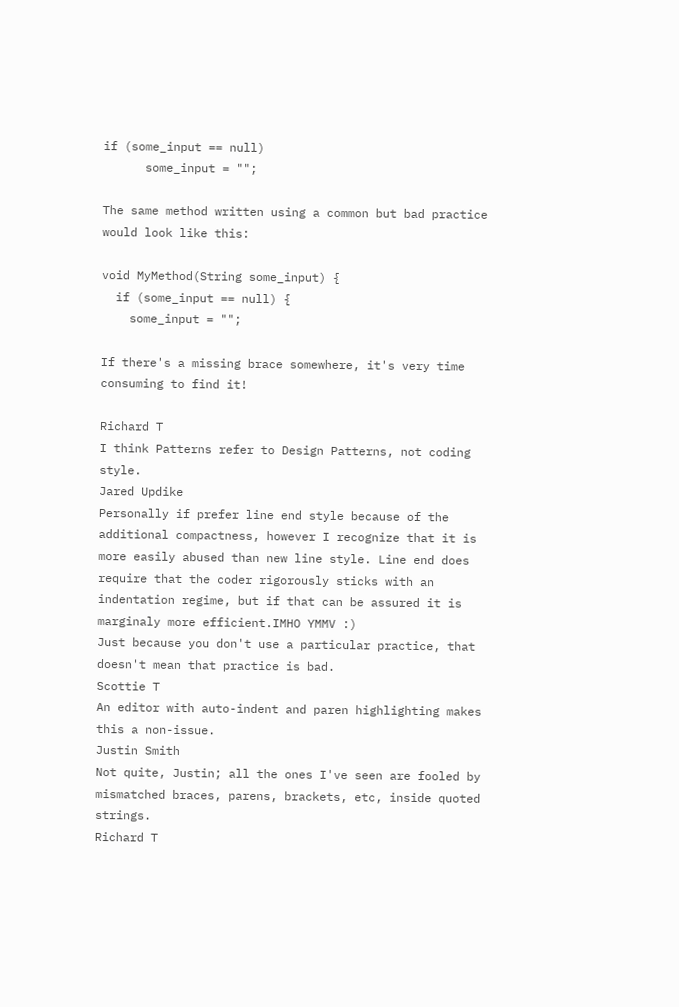if (some_input == null)
      some_input = "";

The same method written using a common but bad practice would look like this:

void MyMethod(String some_input) {
  if (some_input == null) {
    some_input = "";

If there's a missing brace somewhere, it's very time consuming to find it!

Richard T
I think Patterns refer to Design Patterns, not coding style.
Jared Updike
Personally if prefer line end style because of the additional compactness, however I recognize that it is more easily abused than new line style. Line end does require that the coder rigorously sticks with an indentation regime, but if that can be assured it is marginaly more efficient.IMHO YMMV :)
Just because you don't use a particular practice, that doesn't mean that practice is bad.
Scottie T
An editor with auto-indent and paren highlighting makes this a non-issue.
Justin Smith
Not quite, Justin; all the ones I've seen are fooled by mismatched braces, parens, brackets, etc, inside quoted strings.
Richard T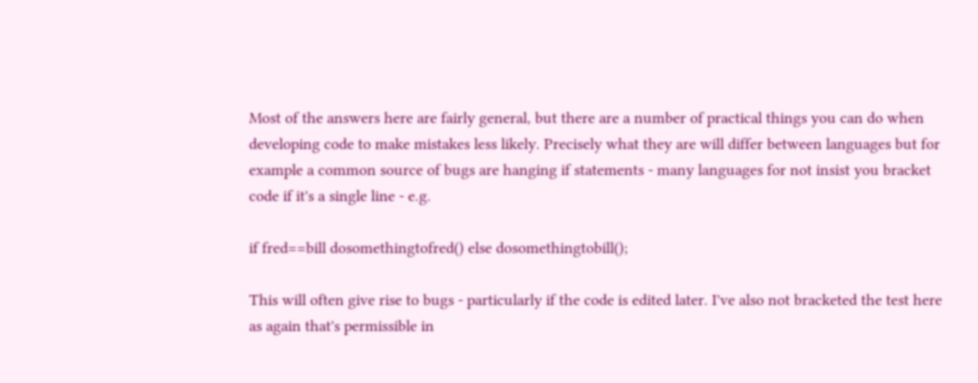Most of the answers here are fairly general, but there are a number of practical things you can do when developing code to make mistakes less likely. Precisely what they are will differ between languages but for example a common source of bugs are hanging if statements - many languages for not insist you bracket code if it's a single line - e.g.

if fred==bill dosomethingtofred() else dosomethingtobill();

This will often give rise to bugs - particularly if the code is edited later. I've also not bracketed the test here as again that's permissible in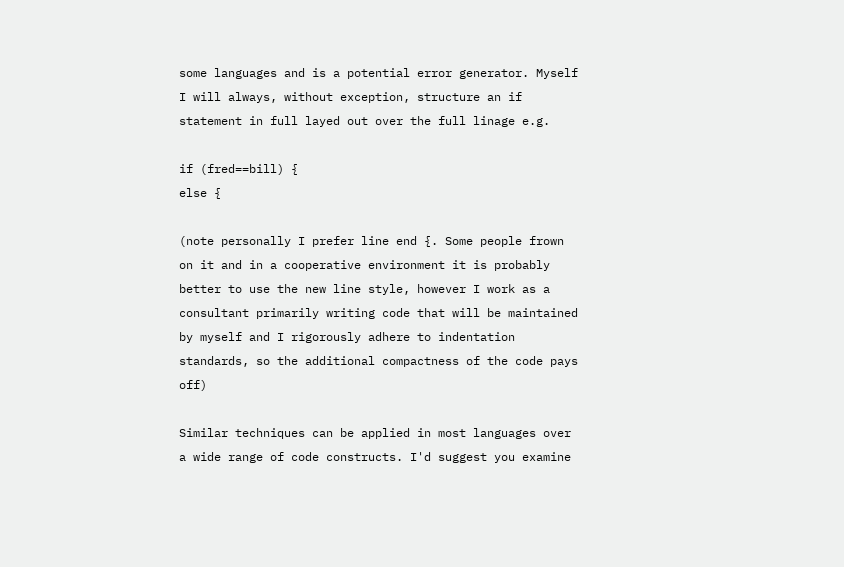some languages and is a potential error generator. Myself I will always, without exception, structure an if statement in full layed out over the full linage e.g.

if (fred==bill) {
else {

(note personally I prefer line end {. Some people frown on it and in a cooperative environment it is probably better to use the new line style, however I work as a consultant primarily writing code that will be maintained by myself and I rigorously adhere to indentation standards, so the additional compactness of the code pays off)

Similar techniques can be applied in most languages over a wide range of code constructs. I'd suggest you examine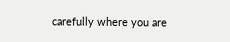carefully where you are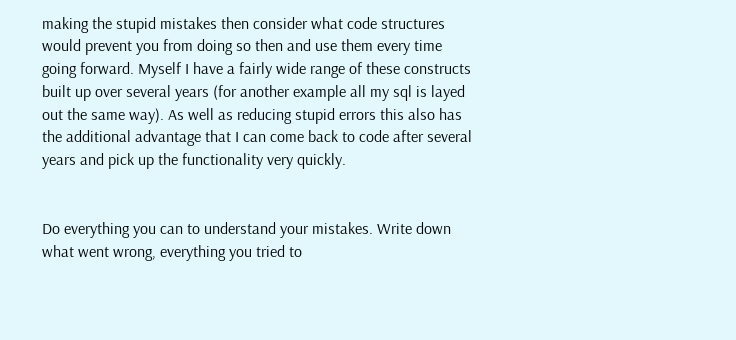making the stupid mistakes then consider what code structures would prevent you from doing so then and use them every time going forward. Myself I have a fairly wide range of these constructs built up over several years (for another example all my sql is layed out the same way). As well as reducing stupid errors this also has the additional advantage that I can come back to code after several years and pick up the functionality very quickly.


Do everything you can to understand your mistakes. Write down what went wrong, everything you tried to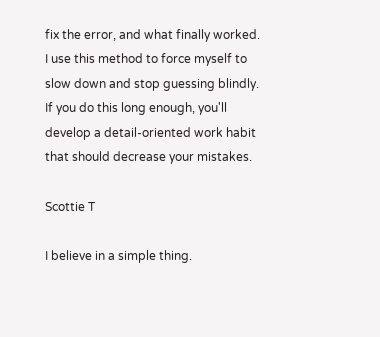fix the error, and what finally worked. I use this method to force myself to slow down and stop guessing blindly. If you do this long enough, you'll develop a detail-oriented work habit that should decrease your mistakes.

Scottie T

I believe in a simple thing.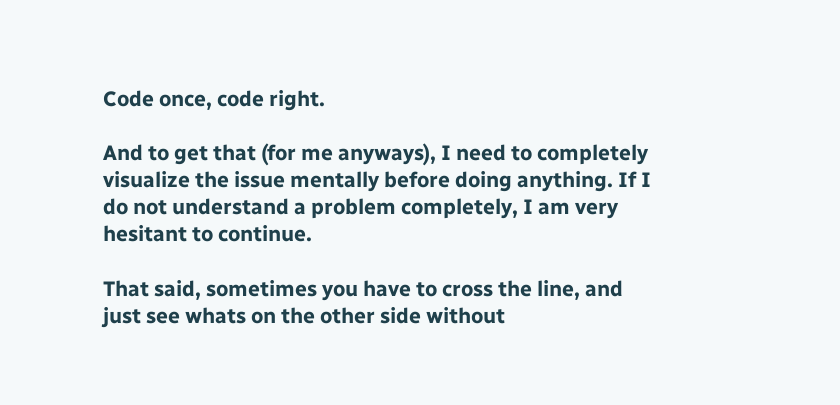Code once, code right.

And to get that (for me anyways), I need to completely visualize the issue mentally before doing anything. If I do not understand a problem completely, I am very hesitant to continue.

That said, sometimes you have to cross the line, and just see whats on the other side without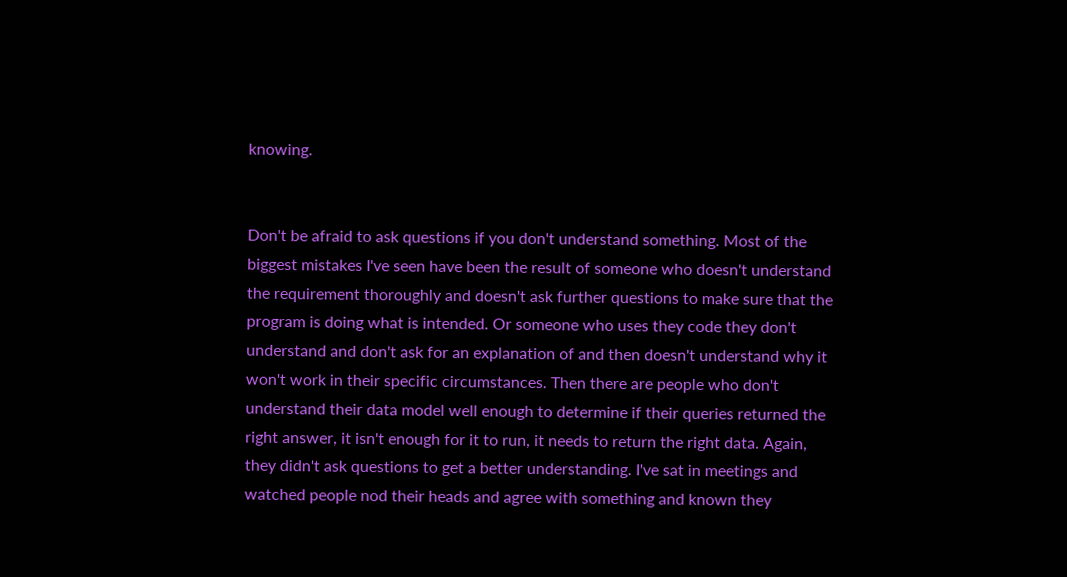knowing.


Don't be afraid to ask questions if you don't understand something. Most of the biggest mistakes I've seen have been the result of someone who doesn't understand the requirement thoroughly and doesn't ask further questions to make sure that the program is doing what is intended. Or someone who uses they code they don't understand and don't ask for an explanation of and then doesn't understand why it won't work in their specific circumstances. Then there are people who don't understand their data model well enough to determine if their queries returned the right answer, it isn't enough for it to run, it needs to return the right data. Again, they didn't ask questions to get a better understanding. I've sat in meetings and watched people nod their heads and agree with something and known they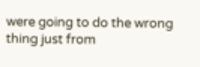were going to do the wrong thing just from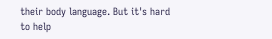their body language. But it's hard to help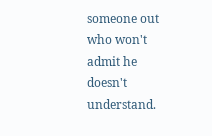someone out who won't admit he doesn't understand.